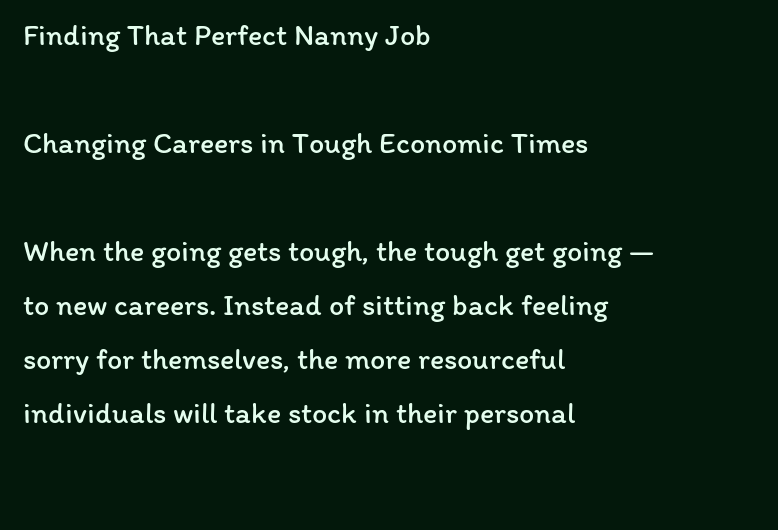Finding That Perfect Nanny Job

Changing Careers in Tough Economic Times

When the going gets tough, the tough get going — to new careers. Instead of sitting back feeling sorry for themselves, the more resourceful individuals will take stock in their personal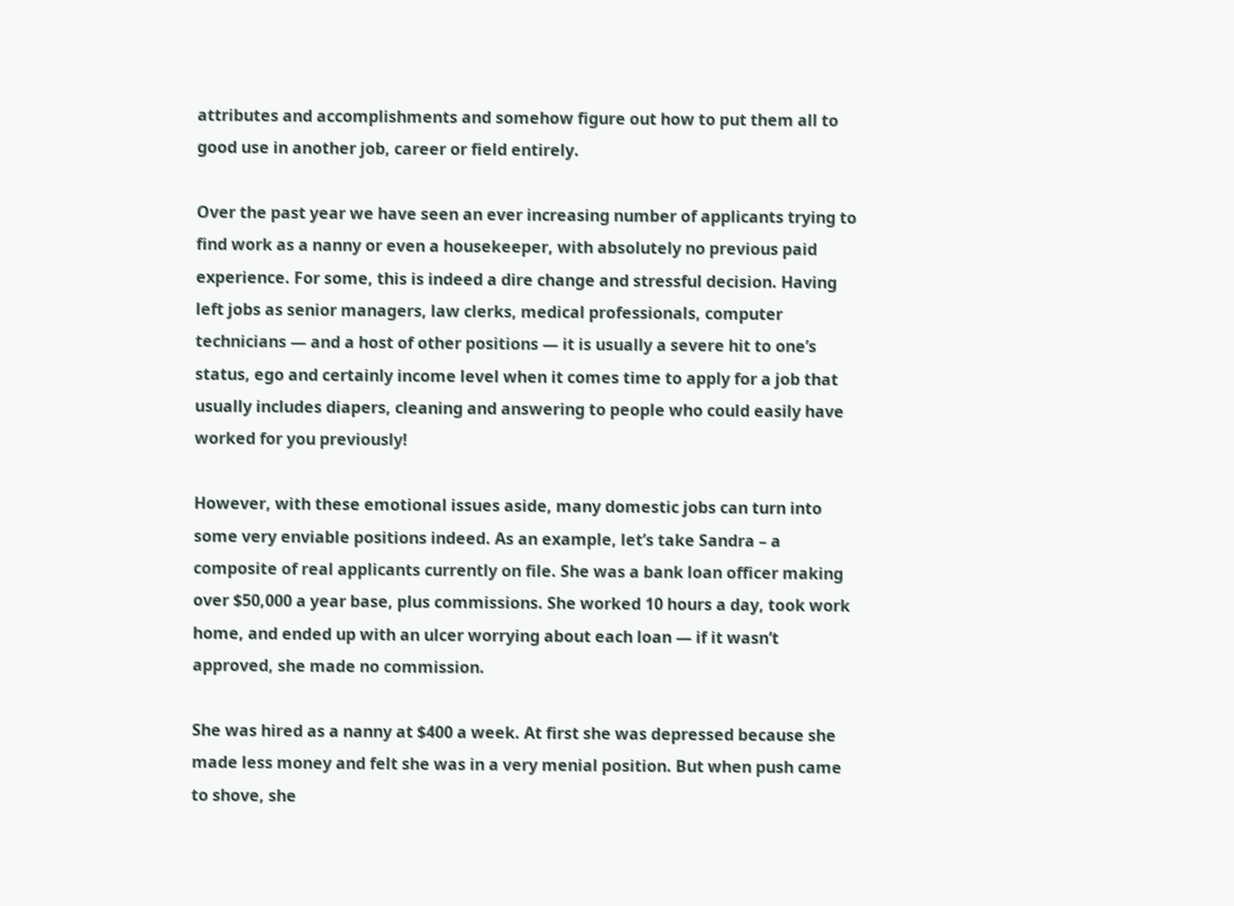attributes and accomplishments and somehow figure out how to put them all to good use in another job, career or field entirely.

Over the past year we have seen an ever increasing number of applicants trying to find work as a nanny or even a housekeeper, with absolutely no previous paid experience. For some, this is indeed a dire change and stressful decision. Having left jobs as senior managers, law clerks, medical professionals, computer technicians — and a host of other positions — it is usually a severe hit to one’s status, ego and certainly income level when it comes time to apply for a job that usually includes diapers, cleaning and answering to people who could easily have worked for you previously!

However, with these emotional issues aside, many domestic jobs can turn into some very enviable positions indeed. As an example, let’s take Sandra – a composite of real applicants currently on file. She was a bank loan officer making over $50,000 a year base, plus commissions. She worked 10 hours a day, took work home, and ended up with an ulcer worrying about each loan — if it wasn’t approved, she made no commission.

She was hired as a nanny at $400 a week. At first she was depressed because she made less money and felt she was in a very menial position. But when push came to shove, she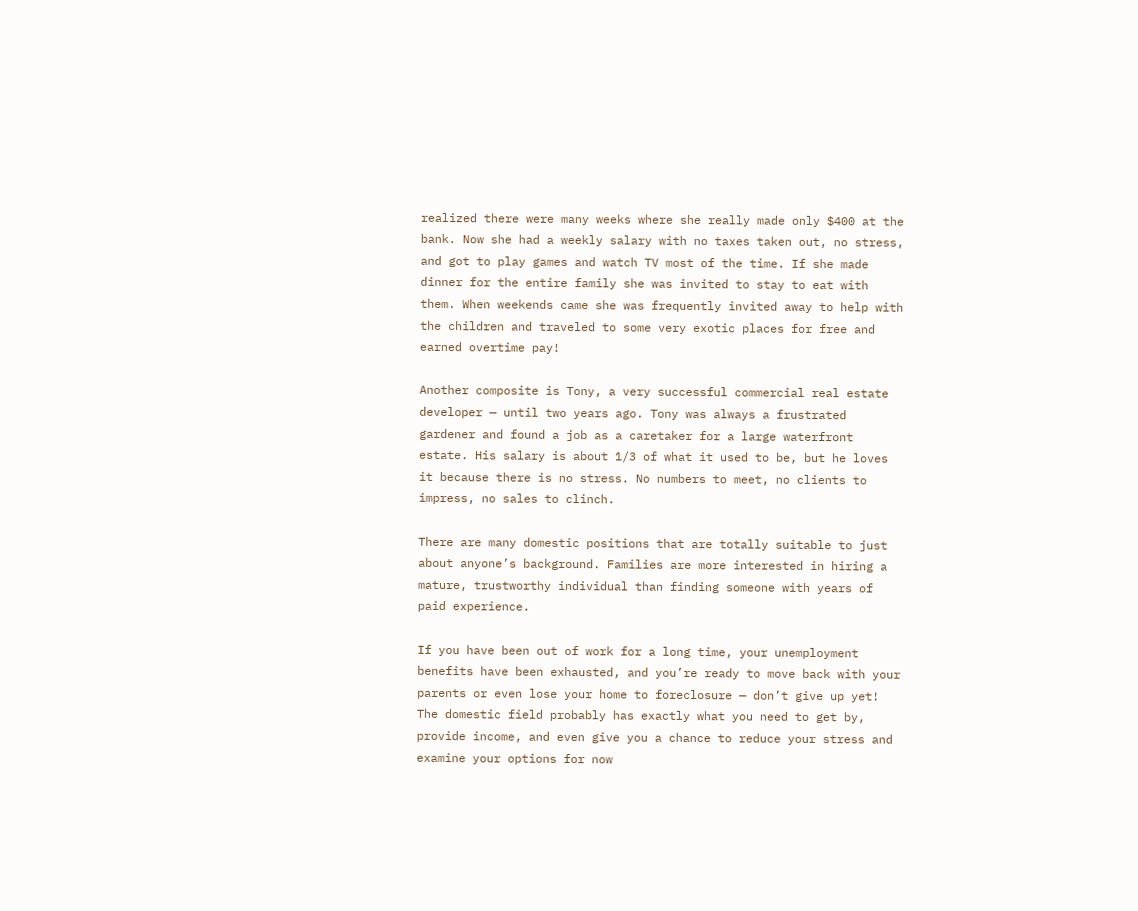realized there were many weeks where she really made only $400 at the bank. Now she had a weekly salary with no taxes taken out, no stress, and got to play games and watch TV most of the time. If she made dinner for the entire family she was invited to stay to eat with them. When weekends came she was frequently invited away to help with the children and traveled to some very exotic places for free and earned overtime pay!

Another composite is Tony, a very successful commercial real estate developer — until two years ago. Tony was always a frustrated gardener and found a job as a caretaker for a large waterfront estate. His salary is about 1/3 of what it used to be, but he loves it because there is no stress. No numbers to meet, no clients to impress, no sales to clinch.

There are many domestic positions that are totally suitable to just about anyone’s background. Families are more interested in hiring a mature, trustworthy individual than finding someone with years of paid experience.

If you have been out of work for a long time, your unemployment benefits have been exhausted, and you’re ready to move back with your parents or even lose your home to foreclosure — don’t give up yet! The domestic field probably has exactly what you need to get by, provide income, and even give you a chance to reduce your stress and examine your options for now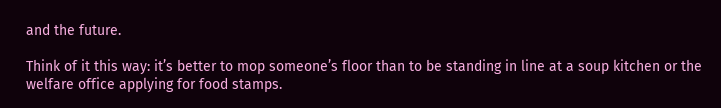and the future.

Think of it this way: it’s better to mop someone’s floor than to be standing in line at a soup kitchen or the welfare office applying for food stamps.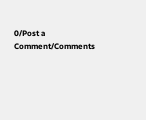0/Post a Comment/Comments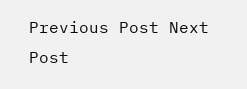Previous Post Next Post